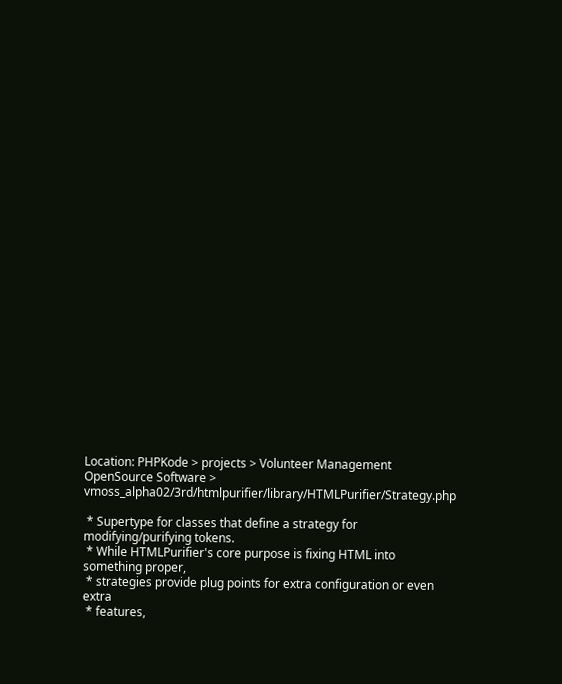Location: PHPKode > projects > Volunteer Management OpenSource Software > vmoss_alpha02/3rd/htmlpurifier/library/HTMLPurifier/Strategy.php

 * Supertype for classes that define a strategy for modifying/purifying tokens.
 * While HTMLPurifier's core purpose is fixing HTML into something proper,
 * strategies provide plug points for extra configuration or even extra
 * features,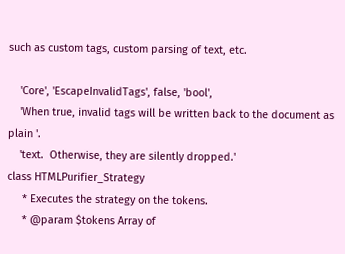such as custom tags, custom parsing of text, etc.

    'Core', 'EscapeInvalidTags', false, 'bool',
    'When true, invalid tags will be written back to the document as plain '.
    'text.  Otherwise, they are silently dropped.'
class HTMLPurifier_Strategy
     * Executes the strategy on the tokens.
     * @param $tokens Array of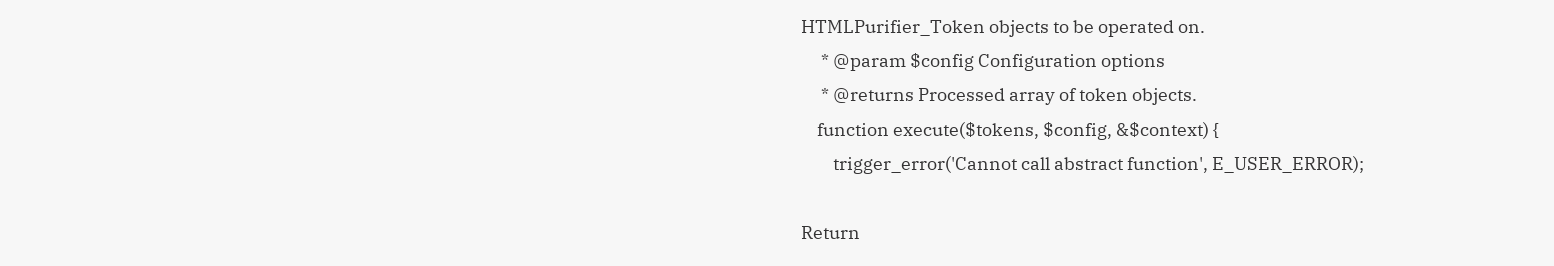HTMLPurifier_Token objects to be operated on.
     * @param $config Configuration options
     * @returns Processed array of token objects.
    function execute($tokens, $config, &$context) {
        trigger_error('Cannot call abstract function', E_USER_ERROR);

Return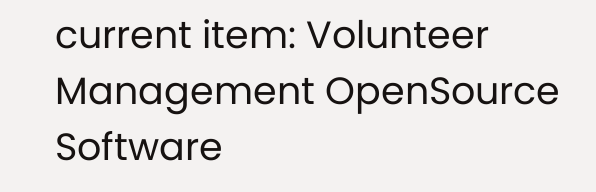current item: Volunteer Management OpenSource Software